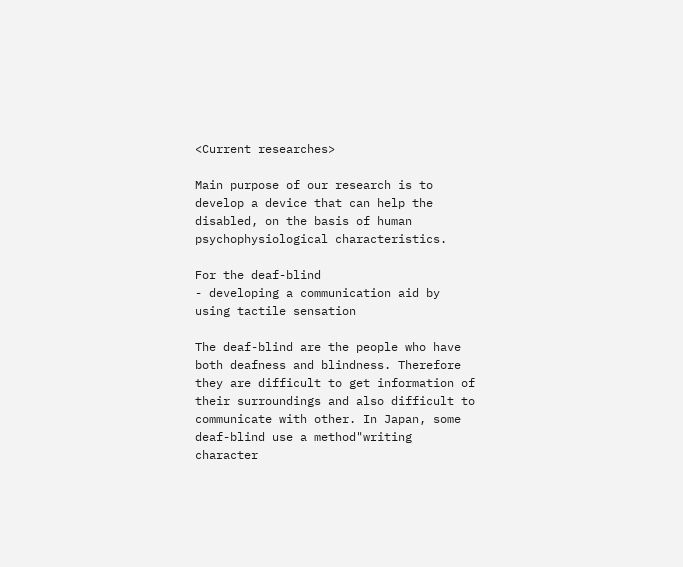<Current researches>

Main purpose of our research is to develop a device that can help the disabled, on the basis of human psychophysiological characteristics.

For the deaf-blind
- developing a communication aid by using tactile sensation

The deaf-blind are the people who have both deafness and blindness. Therefore they are difficult to get information of their surroundings and also difficult to communicate with other. In Japan, some deaf-blind use a method"writing character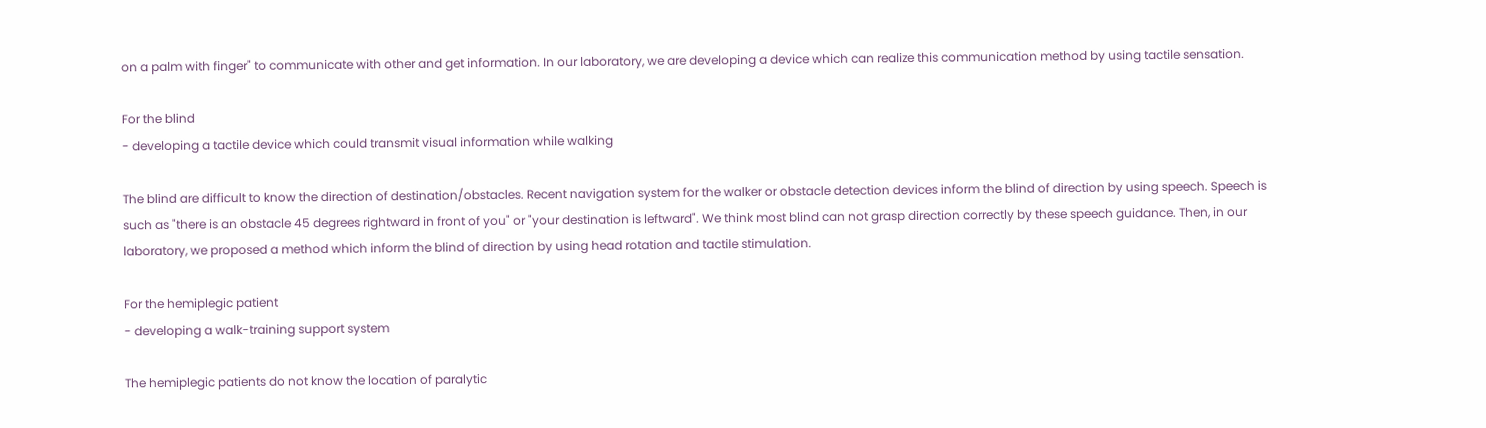on a palm with finger" to communicate with other and get information. In our laboratory, we are developing a device which can realize this communication method by using tactile sensation.

For the blind
- developing a tactile device which could transmit visual information while walking

The blind are difficult to know the direction of destination/obstacles. Recent navigation system for the walker or obstacle detection devices inform the blind of direction by using speech. Speech is such as "there is an obstacle 45 degrees rightward in front of you" or "your destination is leftward". We think most blind can not grasp direction correctly by these speech guidance. Then, in our laboratory, we proposed a method which inform the blind of direction by using head rotation and tactile stimulation.

For the hemiplegic patient
- developing a walk-training support system

The hemiplegic patients do not know the location of paralytic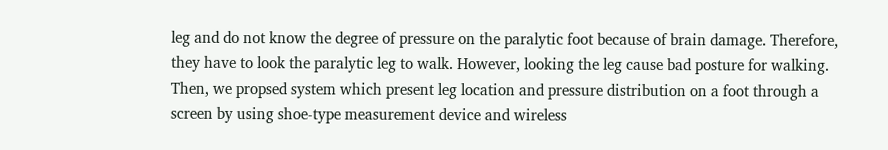leg and do not know the degree of pressure on the paralytic foot because of brain damage. Therefore, they have to look the paralytic leg to walk. However, looking the leg cause bad posture for walking. Then, we propsed system which present leg location and pressure distribution on a foot through a screen by using shoe-type measurement device and wireless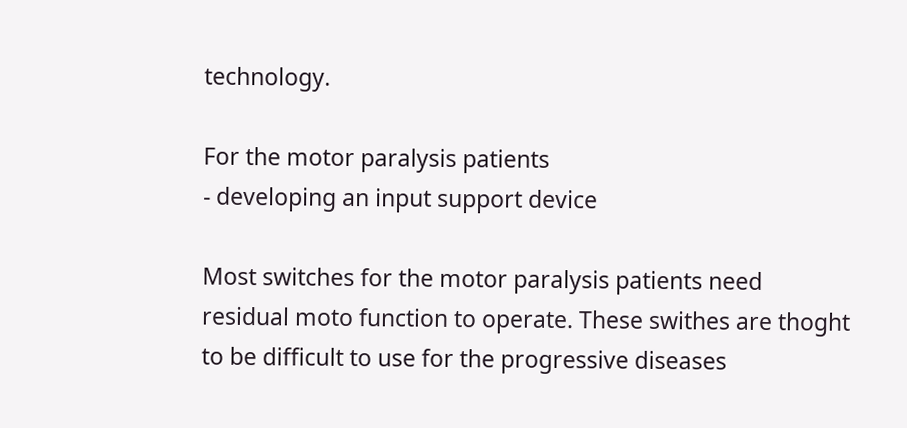technology.

For the motor paralysis patients
- developing an input support device

Most switches for the motor paralysis patients need residual moto function to operate. These swithes are thoght to be difficult to use for the progressive diseases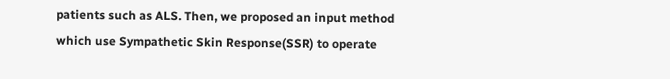patients such as ALS. Then, we proposed an input method which use Sympathetic Skin Response(SSR) to operate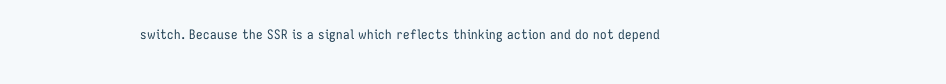switch. Because the SSR is a signal which reflects thinking action and do not depend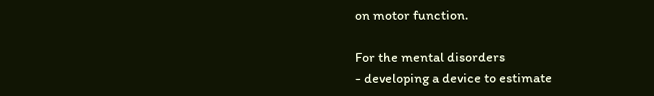on motor function.

For the mental disorders
- developing a device to estimate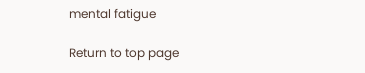mental fatigue

Return to top page